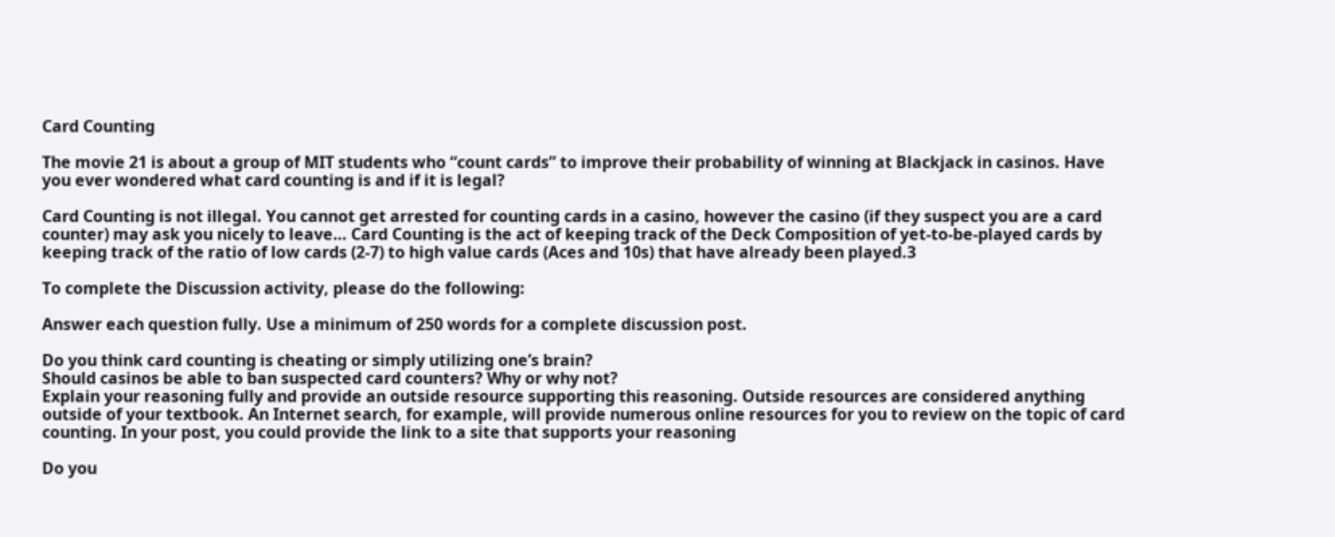Card Counting

The movie 21 is about a group of MIT students who “count cards” to improve their probability of winning at Blackjack in casinos. Have you ever wondered what card counting is and if it is legal?

Card Counting is not illegal. You cannot get arrested for counting cards in a casino, however the casino (if they suspect you are a card counter) may ask you nicely to leave… Card Counting is the act of keeping track of the Deck Composition of yet-to-be-played cards by keeping track of the ratio of low cards (2-7) to high value cards (Aces and 10s) that have already been played.3

To complete the Discussion activity, please do the following:

Answer each question fully. Use a minimum of 250 words for a complete discussion post.

Do you think card counting is cheating or simply utilizing one’s brain?
Should casinos be able to ban suspected card counters? Why or why not?
Explain your reasoning fully and provide an outside resource supporting this reasoning. Outside resources are considered anything outside of your textbook. An Internet search, for example, will provide numerous online resources for you to review on the topic of card counting. In your post, you could provide the link to a site that supports your reasoning

Do you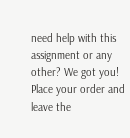need help with this assignment or any other? We got you! Place your order and leave the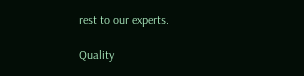rest to our experts.

Quality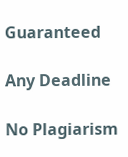Guaranteed

Any Deadline

No Plagiarism